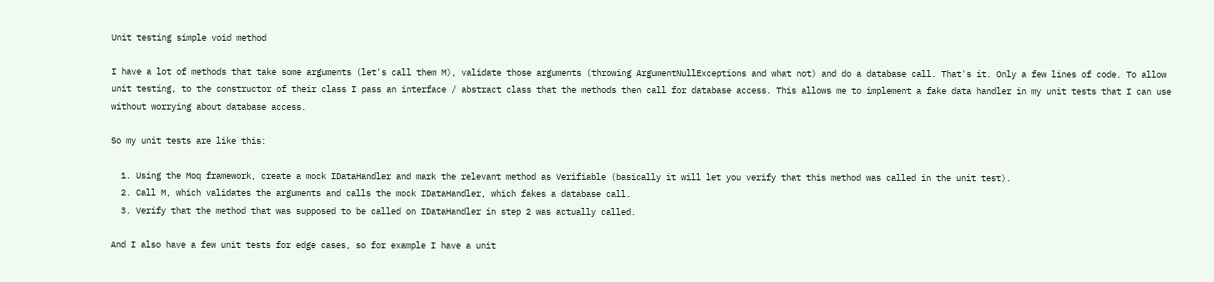Unit testing simple void method

I have a lot of methods that take some arguments (let's call them M), validate those arguments (throwing ArgumentNullExceptions and what not) and do a database call. That's it. Only a few lines of code. To allow unit testing, to the constructor of their class I pass an interface / abstract class that the methods then call for database access. This allows me to implement a fake data handler in my unit tests that I can use without worrying about database access.

So my unit tests are like this:

  1. Using the Moq framework, create a mock IDataHandler and mark the relevant method as Verifiable (basically it will let you verify that this method was called in the unit test).
  2. Call M, which validates the arguments and calls the mock IDataHandler, which fakes a database call.
  3. Verify that the method that was supposed to be called on IDataHandler in step 2 was actually called.

And I also have a few unit tests for edge cases, so for example I have a unit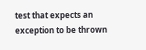test that expects an exception to be thrown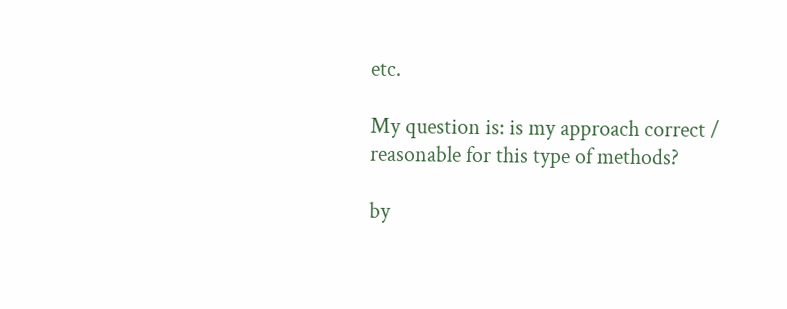etc.

My question is: is my approach correct / reasonable for this type of methods?

by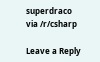superdraco via /r/csharp

Leave a Reply